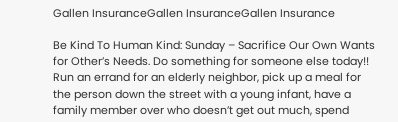Gallen InsuranceGallen InsuranceGallen Insurance

Be Kind To Human Kind: Sunday – Sacrifice Our Own Wants for Other’s Needs. Do something for someone else today!! Run an errand for an elderly neighbor, pick up a meal for the person down the street with a young infant, have a family member over who doesn’t get out much, spend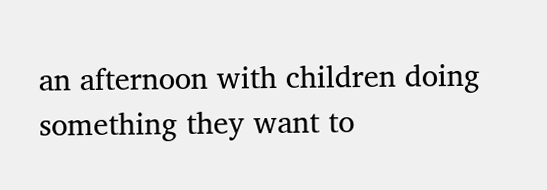an afternoon with children doing something they want to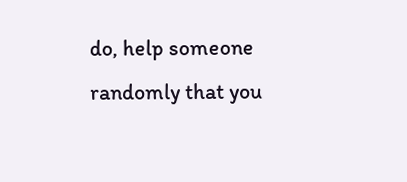do, help someone randomly that you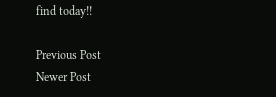find today!!

Previous Post
Newer Post